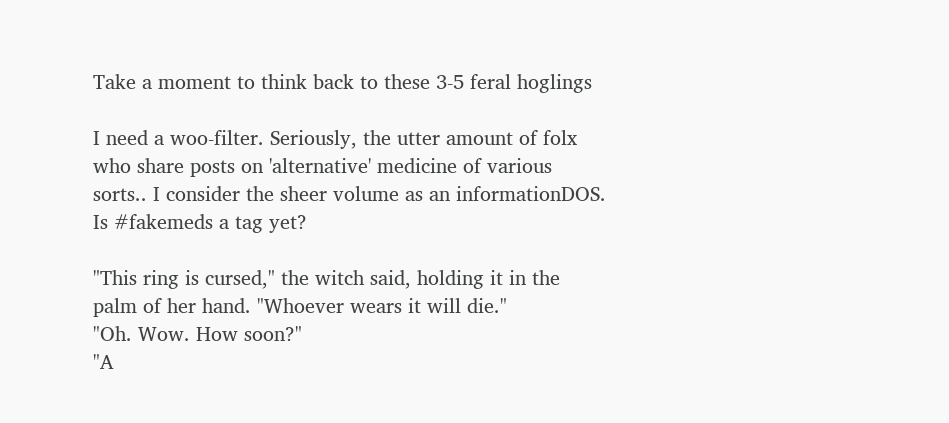Take a moment to think back to these 3-5 feral hoglings

I need a woo-filter. Seriously, the utter amount of folx who share posts on 'alternative' medicine of various sorts.. I consider the sheer volume as an informationDOS. Is #fakemeds a tag yet?

"This ring is cursed," the witch said, holding it in the palm of her hand. "Whoever wears it will die."
"Oh. Wow. How soon?"
"A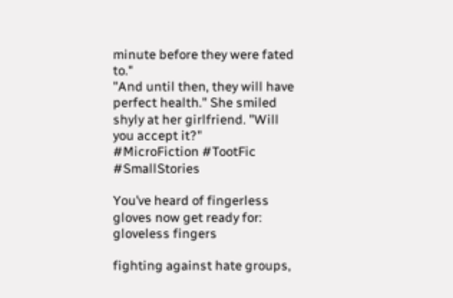minute before they were fated to."
"And until then, they will have perfect health." She smiled shyly at her girlfriend. "Will you accept it?"
#MicroFiction #TootFic #SmallStories

You’ve heard of fingerless gloves now get ready for: gloveless fingers

fighting against hate groups,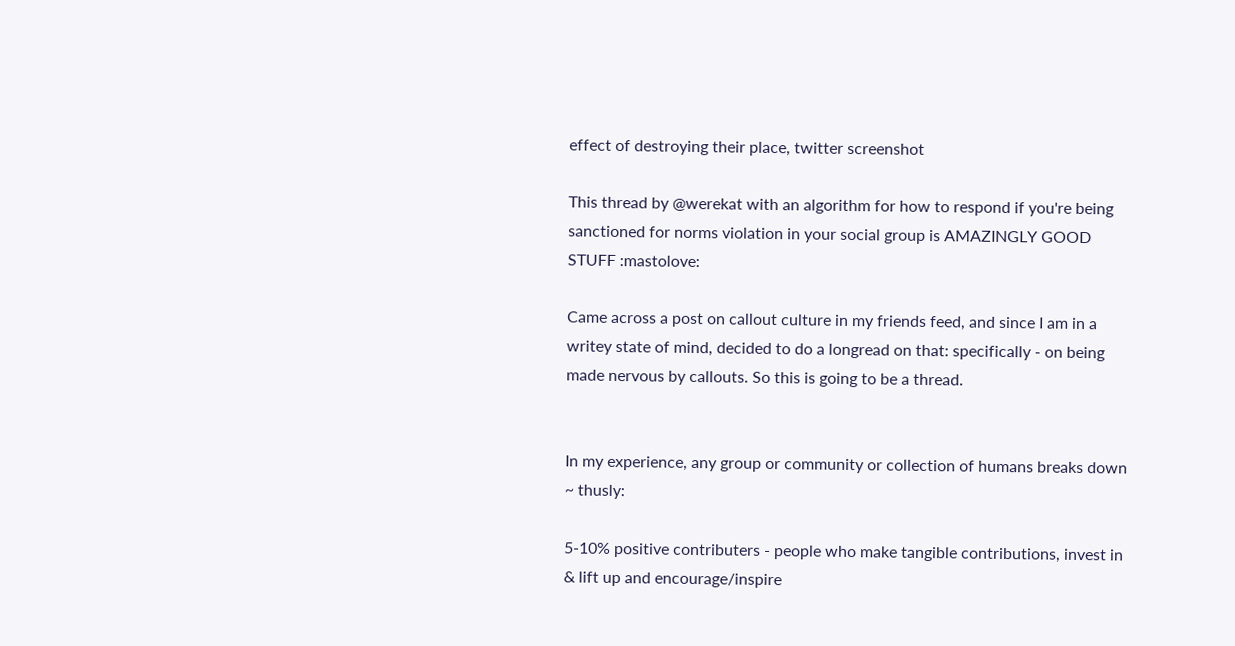effect of destroying their place, twitter screenshot

This thread by @werekat with an algorithm for how to respond if you're being sanctioned for norms violation in your social group is AMAZINGLY GOOD STUFF :mastolove:

Came across a post on callout culture in my friends feed, and since I am in a writey state of mind, decided to do a longread on that: specifically - on being made nervous by callouts. So this is going to be a thread.


In my experience, any group or community or collection of humans breaks down ~ thusly:

5-10% positive contributers - people who make tangible contributions, invest in & lift up and encourage/inspire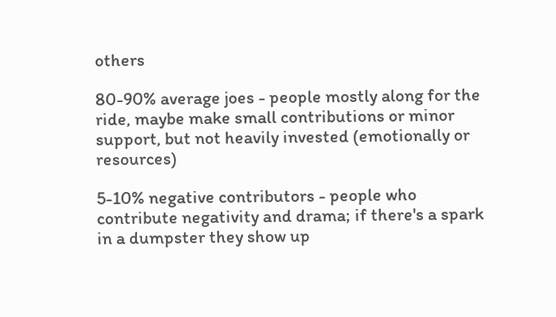others

80-90% average joes - people mostly along for the ride, maybe make small contributions or minor support, but not heavily invested (emotionally or resources)

5-10% negative contributors - people who contribute negativity and drama; if there's a spark in a dumpster they show up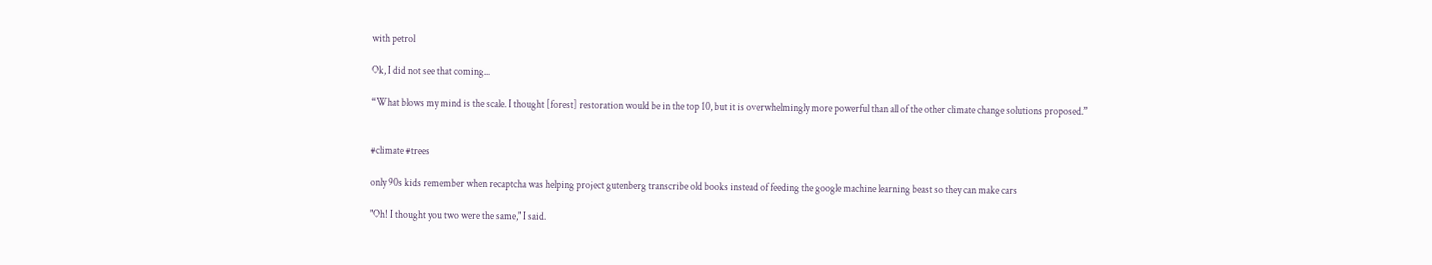with petrol

Ok, I did not see that coming...

“What blows my mind is the scale. I thought [forest] restoration would be in the top 10, but it is overwhelmingly more powerful than all of the other climate change solutions proposed.”


#climate #trees

only 90s kids remember when recaptcha was helping project gutenberg transcribe old books instead of feeding the google machine learning beast so they can make cars

"Oh! I thought you two were the same," I said.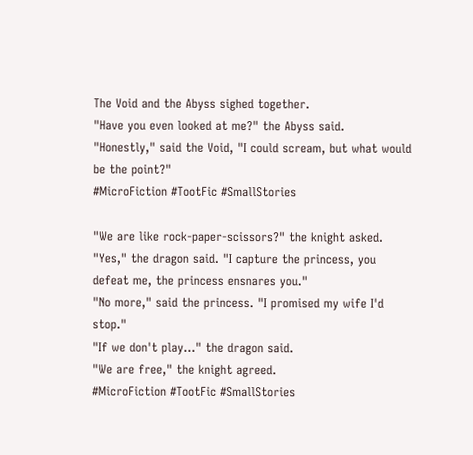The Void and the Abyss sighed together.
"Have you even looked at me?" the Abyss said.
"Honestly," said the Void, "I could scream, but what would be the point?"
#MicroFiction #TootFic #SmallStories

"We are like rock-paper-scissors?" the knight asked.
"Yes," the dragon said. "I capture the princess, you defeat me, the princess ensnares you."
"No more," said the princess. "I promised my wife I'd stop."
"If we don't play..." the dragon said.
"We are free," the knight agreed.
#MicroFiction #TootFic #SmallStories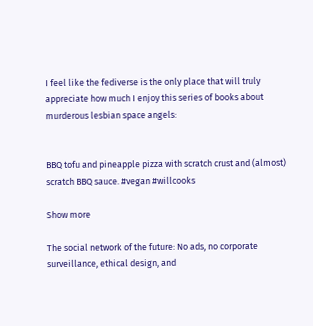I feel like the fediverse is the only place that will truly appreciate how much I enjoy this series of books about murderous lesbian space angels:


BBQ tofu and pineapple pizza with scratch crust and (almost) scratch BBQ sauce. #vegan #willcooks

Show more

The social network of the future: No ads, no corporate surveillance, ethical design, and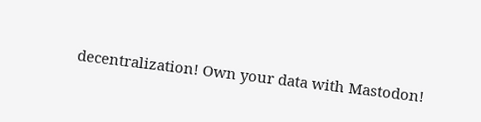decentralization! Own your data with Mastodon!